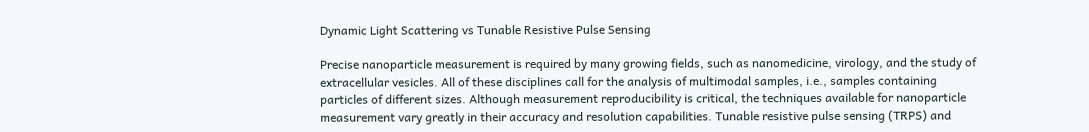Dynamic Light Scattering vs Tunable Resistive Pulse Sensing

Precise nanoparticle measurement is required by many growing fields, such as nanomedicine, virology, and the study of extracellular vesicles. All of these disciplines call for the analysis of multimodal samples, i.e., samples containing particles of different sizes. Although measurement reproducibility is critical, the techniques available for nanoparticle measurement vary greatly in their accuracy and resolution capabilities. Tunable resistive pulse sensing (TRPS) and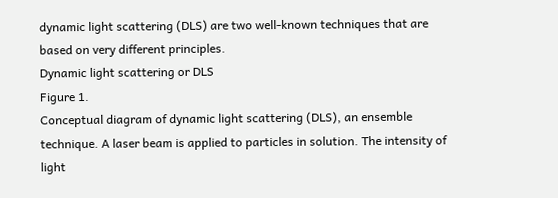dynamic light scattering (DLS) are two well-known techniques that are based on very different principles.
Dynamic light scattering or DLS
Figure 1.
Conceptual diagram of dynamic light scattering (DLS), an ensemble technique. A laser beam is applied to particles in solution. The intensity of light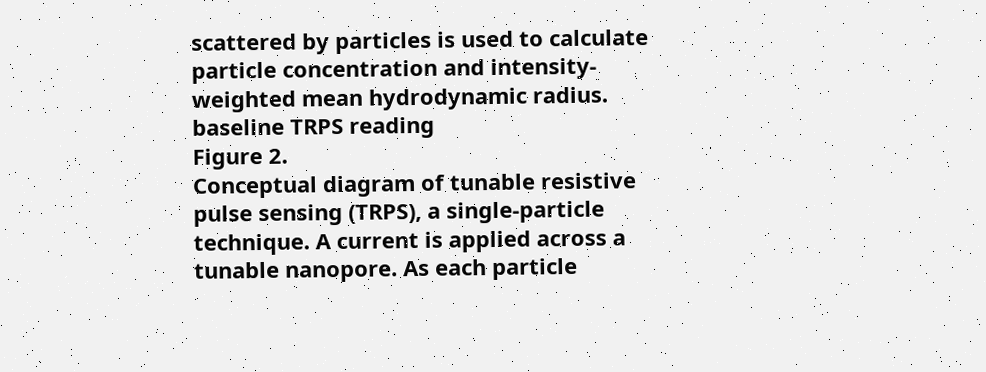scattered by particles is used to calculate particle concentration and intensity-weighted mean hydrodynamic radius.
baseline TRPS reading
Figure 2.
Conceptual diagram of tunable resistive pulse sensing (TRPS), a single-particle technique. A current is applied across a tunable nanopore. As each particle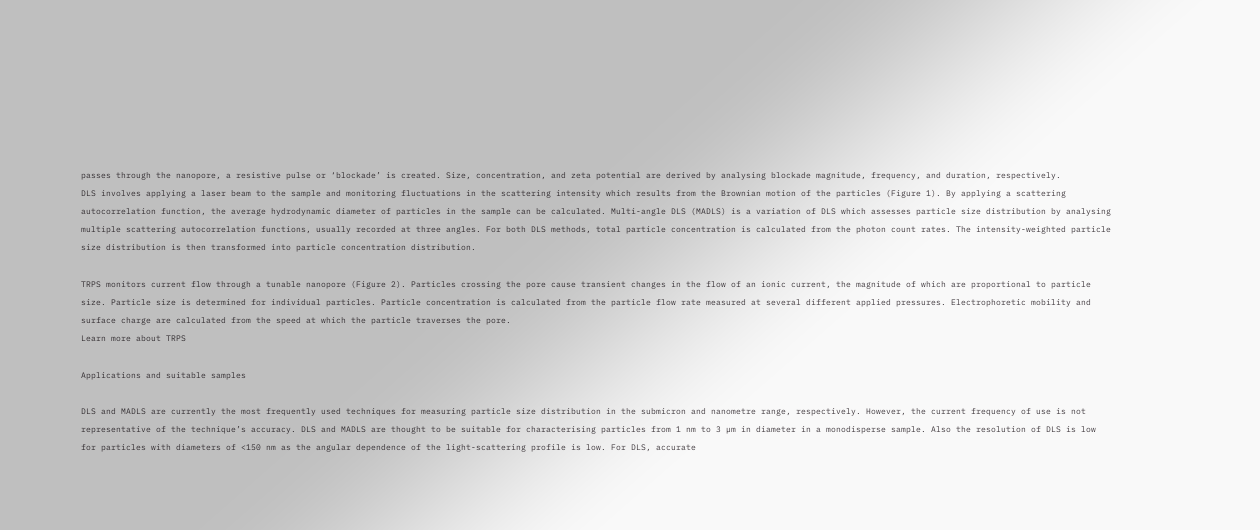passes through the nanopore, a resistive pulse or ‘blockade’ is created. Size, concentration, and zeta potential are derived by analysing blockade magnitude, frequency, and duration, respectively.
DLS involves applying a laser beam to the sample and monitoring fluctuations in the scattering intensity which results from the Brownian motion of the particles (Figure 1). By applying a scattering autocorrelation function, the average hydrodynamic diameter of particles in the sample can be calculated. Multi-angle DLS (MADLS) is a variation of DLS which assesses particle size distribution by analysing multiple scattering autocorrelation functions, usually recorded at three angles. For both DLS methods, total particle concentration is calculated from the photon count rates. The intensity-weighted particle size distribution is then transformed into particle concentration distribution.

TRPS monitors current flow through a tunable nanopore (Figure 2). Particles crossing the pore cause transient changes in the flow of an ionic current, the magnitude of which are proportional to particle size. Particle size is determined for individual particles. Particle concentration is calculated from the particle flow rate measured at several different applied pressures. Electrophoretic mobility and surface charge are calculated from the speed at which the particle traverses the pore.
Learn more about TRPS

Applications and suitable samples

DLS and MADLS are currently the most frequently used techniques for measuring particle size distribution in the submicron and nanometre range, respectively. However, the current frequency of use is not representative of the technique’s accuracy. DLS and MADLS are thought to be suitable for characterising particles from 1 nm to 3 µm in diameter in a monodisperse sample. Also the resolution of DLS is low for particles with diameters of <150 nm as the angular dependence of the light-scattering profile is low. For DLS, accurate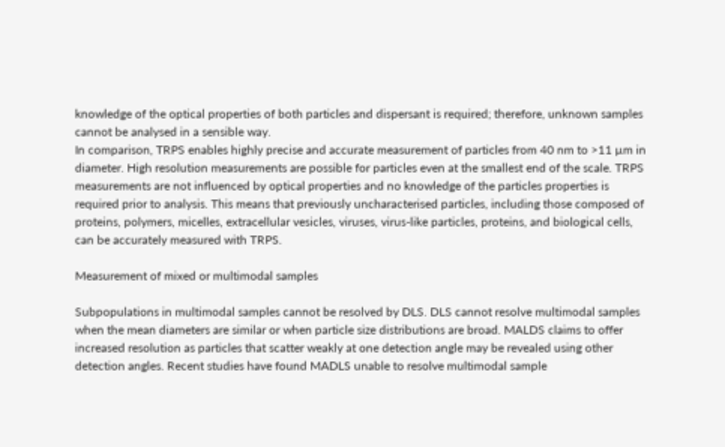knowledge of the optical properties of both particles and dispersant is required; therefore, unknown samples cannot be analysed in a sensible way.
In comparison, TRPS enables highly precise and accurate measurement of particles from 40 nm to >11 µm in diameter. High resolution measurements are possible for particles even at the smallest end of the scale. TRPS measurements are not influenced by optical properties and no knowledge of the particles properties is required prior to analysis. This means that previously uncharacterised particles, including those composed of proteins, polymers, micelles, extracellular vesicles, viruses, virus-like particles, proteins, and biological cells, can be accurately measured with TRPS.

Measurement of mixed or multimodal samples

Subpopulations in multimodal samples cannot be resolved by DLS. DLS cannot resolve multimodal samples when the mean diameters are similar or when particle size distributions are broad. MALDS claims to offer increased resolution as particles that scatter weakly at one detection angle may be revealed using other detection angles. Recent studies have found MADLS unable to resolve multimodal sample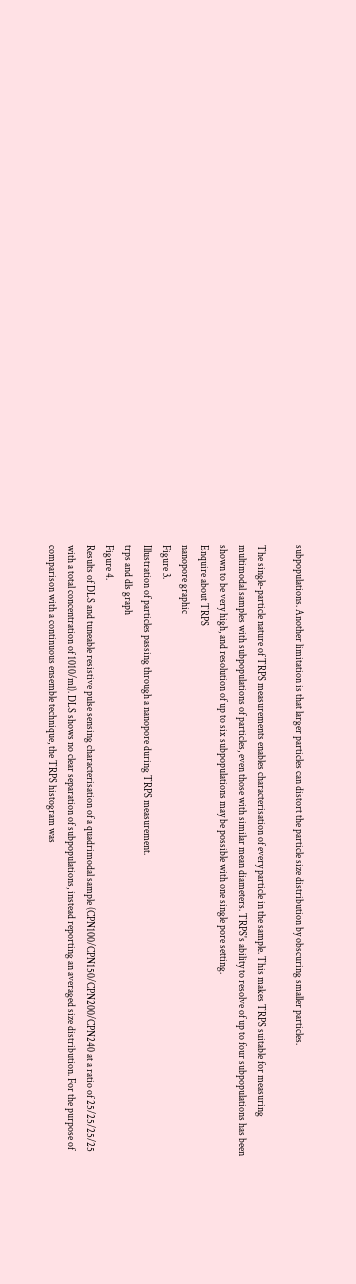subpopulations. Another limitation is that larger particles can distort the particle size distribution by obscuring smaller particles.

The single-particle nature of TRPS measurements enables characterisation of every particle in the sample. This makes TRPS suitable for measuring multimodal samples with subpopulations of particles, even those with similar mean diameters. TRPS's ability to resolve of up to four subpopulations has been shown to be very high, and resolution of up to six subpopulations may be possible with one single pore setting.
Enquire about TRPS
nanopore graphic
Figure 3.
Illustration of particles passing through a nanopore during TRPS measurement.
trps and dls graph
Figure 4.
Results of DLS and tuneable resistive pulse sensing characterisation of a quadrimodal sample (CPN100/CPN150/CPN200/CPN240 at a ratio of 25/25/25/25 with a total concentration of 1010/ml). DLS shows no clear separation of subpopulations, instead reporting an averaged size distribution. For the purpose of comparison with a continuous ensemble technique, the TRPS histogram was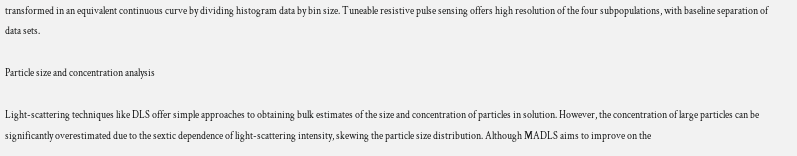transformed in an equivalent continuous curve by dividing histogram data by bin size. Tuneable resistive pulse sensing offers high resolution of the four subpopulations, with baseline separation of data sets.

Particle size and concentration analysis

Light-scattering techniques like DLS offer simple approaches to obtaining bulk estimates of the size and concentration of particles in solution. However, the concentration of large particles can be significantly overestimated due to the sextic dependence of light-scattering intensity, skewing the particle size distribution. Although MADLS aims to improve on the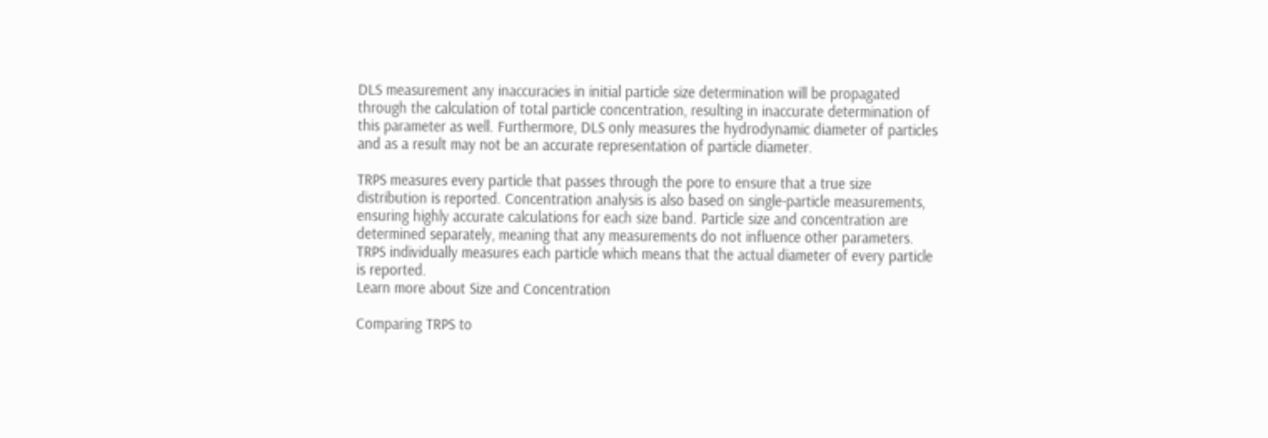DLS measurement any inaccuracies in initial particle size determination will be propagated through the calculation of total particle concentration, resulting in inaccurate determination of this parameter as well. Furthermore, DLS only measures the hydrodynamic diameter of particles and as a result may not be an accurate representation of particle diameter.

TRPS measures every particle that passes through the pore to ensure that a true size distribution is reported. Concentration analysis is also based on single-particle measurements, ensuring highly accurate calculations for each size band. Particle size and concentration are determined separately, meaning that any measurements do not influence other parameters. TRPS individually measures each particle which means that the actual diameter of every particle is reported.
Learn more about Size and Concentration

Comparing TRPS to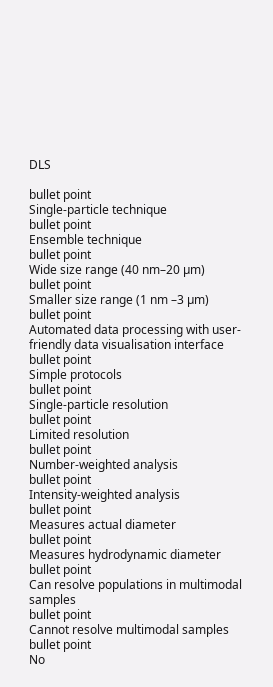DLS

bullet point
Single-particle technique
bullet point
Ensemble technique
bullet point
Wide size range (40 nm–20 µm)
bullet point
Smaller size range (1 nm –3 µm)
bullet point
Automated data processing with user-friendly data visualisation interface
bullet point
Simple protocols
bullet point
Single-particle resolution
bullet point
Limited resolution
bullet point
Number-weighted analysis
bullet point
Intensity-weighted analysis
bullet point
Measures actual diameter
bullet point
Measures hydrodynamic diameter
bullet point
Can resolve populations in multimodal samples
bullet point
Cannot resolve multimodal samples
bullet point
No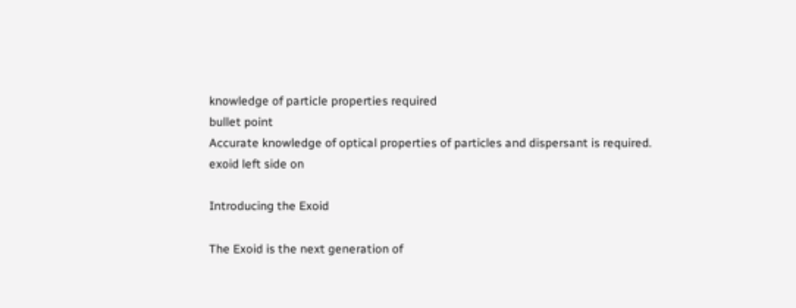knowledge of particle properties required
bullet point
Accurate knowledge of optical properties of particles and dispersant is required.
exoid left side on

Introducing the Exoid

The Exoid is the next generation of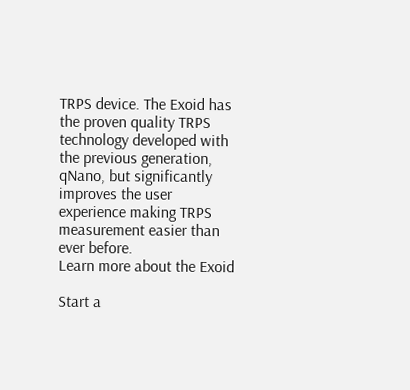TRPS device. The Exoid has the proven quality TRPS technology developed with the previous generation, qNano, but significantly improves the user experience making TRPS measurement easier than ever before.
Learn more about the Exoid

Start a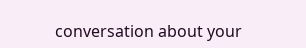conversation about your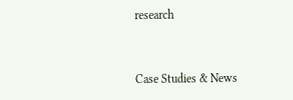research


Case Studies & News